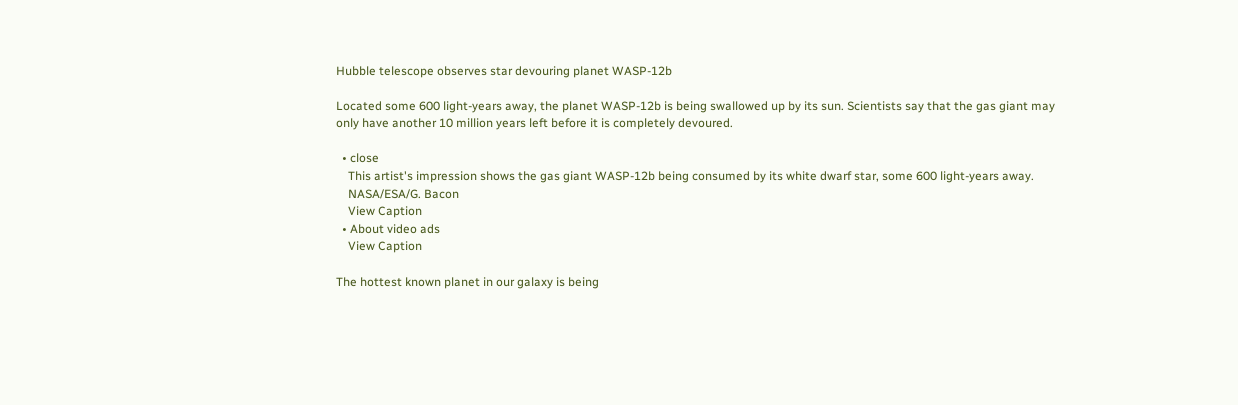Hubble telescope observes star devouring planet WASP-12b

Located some 600 light-years away, the planet WASP-12b is being swallowed up by its sun. Scientists say that the gas giant may only have another 10 million years left before it is completely devoured.

  • close
    This artist's impression shows the gas giant WASP-12b being consumed by its white dwarf star, some 600 light-years away.
    NASA/ESA/G. Bacon
    View Caption
  • About video ads
    View Caption

The hottest known planet in our galaxy is being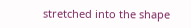stretched into the shape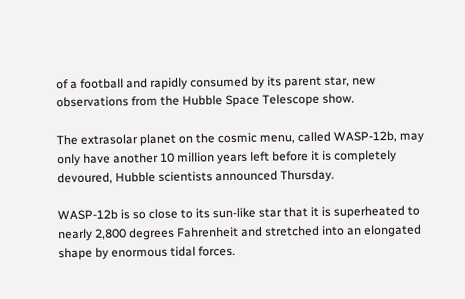of a football and rapidly consumed by its parent star, new observations from the Hubble Space Telescope show.

The extrasolar planet on the cosmic menu, called WASP-12b, may only have another 10 million years left before it is completely devoured, Hubble scientists announced Thursday.

WASP-12b is so close to its sun-like star that it is superheated to nearly 2,800 degrees Fahrenheit and stretched into an elongated shape by enormous tidal forces.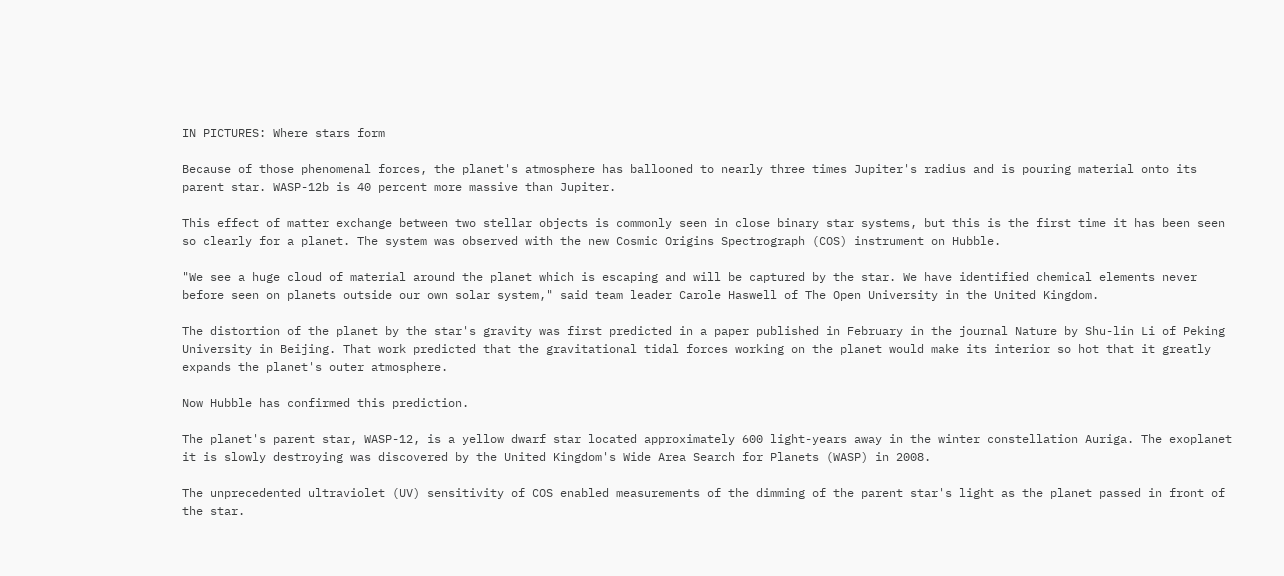IN PICTURES: Where stars form

Because of those phenomenal forces, the planet's atmosphere has ballooned to nearly three times Jupiter's radius and is pouring material onto its parent star. WASP-12b is 40 percent more massive than Jupiter.

This effect of matter exchange between two stellar objects is commonly seen in close binary star systems, but this is the first time it has been seen so clearly for a planet. The system was observed with the new Cosmic Origins Spectrograph (COS) instrument on Hubble.

"We see a huge cloud of material around the planet which is escaping and will be captured by the star. We have identified chemical elements never before seen on planets outside our own solar system," said team leader Carole Haswell of The Open University in the United Kingdom.

The distortion of the planet by the star's gravity was first predicted in a paper published in February in the journal Nature by Shu-lin Li of Peking University in Beijing. That work predicted that the gravitational tidal forces working on the planet would make its interior so hot that it greatly expands the planet's outer atmosphere.

Now Hubble has confirmed this prediction.

The planet's parent star, WASP-12, is a yellow dwarf star located approximately 600 light-years away in the winter constellation Auriga. The exoplanet it is slowly destroying was discovered by the United Kingdom's Wide Area Search for Planets (WASP) in 2008.

The unprecedented ultraviolet (UV) sensitivity of COS enabled measurements of the dimming of the parent star's light as the planet passed in front of the star.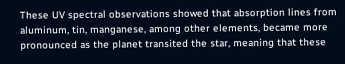These UV spectral observations showed that absorption lines from aluminum, tin, manganese, among other elements, became more pronounced as the planet transited the star, meaning that these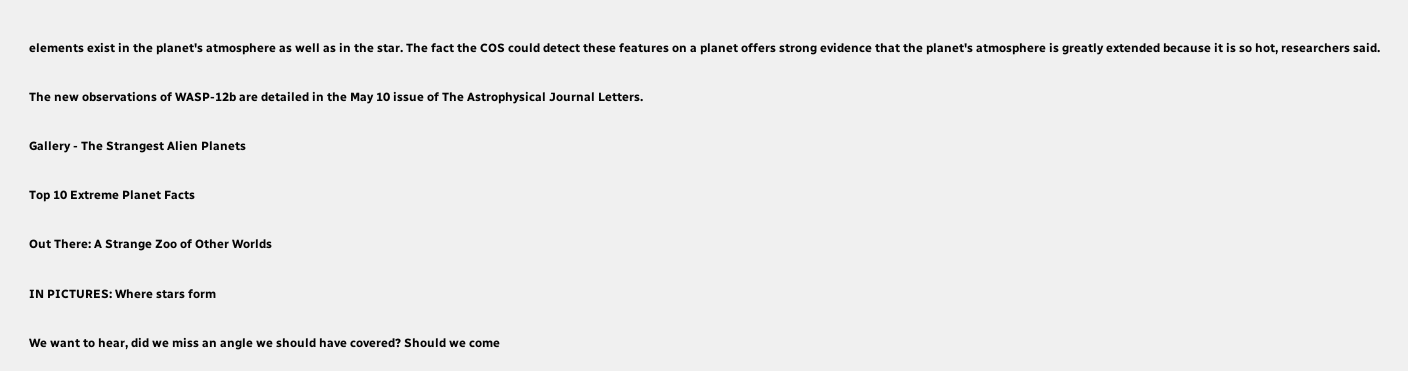elements exist in the planet's atmosphere as well as in the star. The fact the COS could detect these features on a planet offers strong evidence that the planet's atmosphere is greatly extended because it is so hot, researchers said.

The new observations of WASP-12b are detailed in the May 10 issue of The Astrophysical Journal Letters.

Gallery - The Strangest Alien Planets

Top 10 Extreme Planet Facts

Out There: A Strange Zoo of Other Worlds

IN PICTURES: Where stars form

We want to hear, did we miss an angle we should have covered? Should we come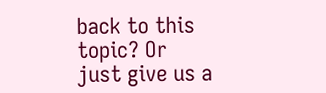back to this topic? Or just give us a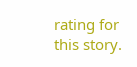rating for this story.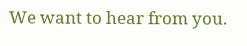We want to hear from you.